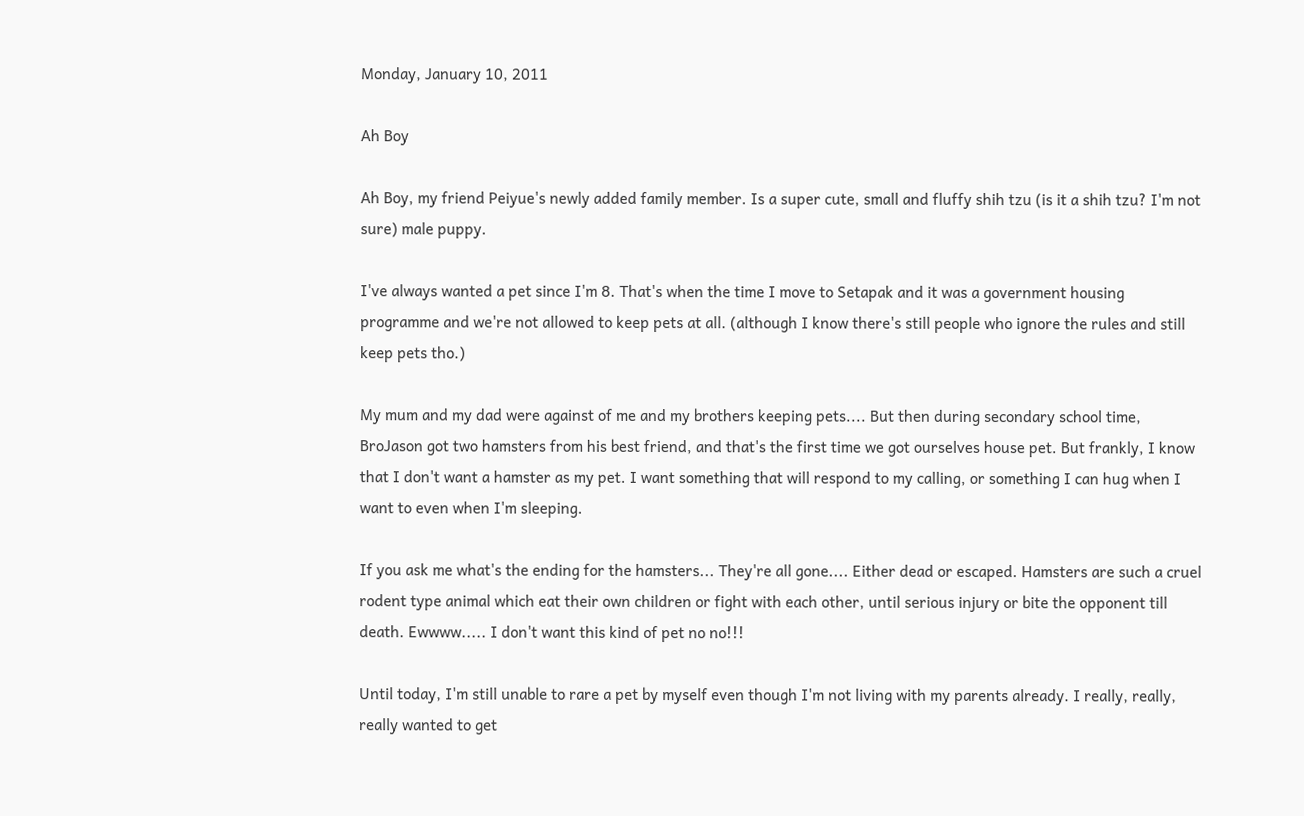Monday, January 10, 2011

Ah Boy

Ah Boy, my friend Peiyue's newly added family member. Is a super cute, small and fluffy shih tzu (is it a shih tzu? I'm not sure) male puppy.

I've always wanted a pet since I'm 8. That's when the time I move to Setapak and it was a government housing programme and we're not allowed to keep pets at all. (although I know there's still people who ignore the rules and still keep pets tho.)

My mum and my dad were against of me and my brothers keeping pets.... But then during secondary school time, BroJason got two hamsters from his best friend, and that's the first time we got ourselves house pet. But frankly, I know that I don't want a hamster as my pet. I want something that will respond to my calling, or something I can hug when I want to even when I'm sleeping.

If you ask me what's the ending for the hamsters... They're all gone.... Either dead or escaped. Hamsters are such a cruel rodent type animal which eat their own children or fight with each other, until serious injury or bite the opponent till death. Ewwww..... I don't want this kind of pet no no!!!

Until today, I'm still unable to rare a pet by myself even though I'm not living with my parents already. I really, really, really wanted to get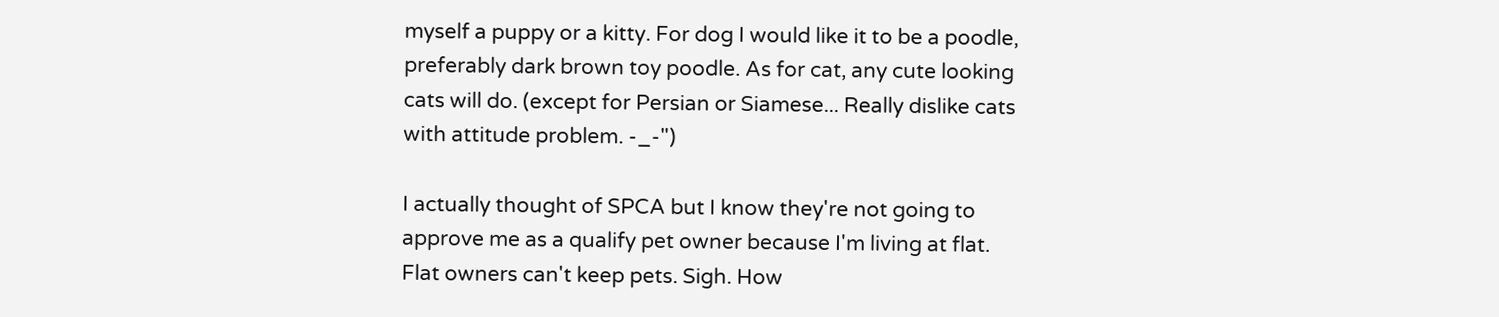myself a puppy or a kitty. For dog I would like it to be a poodle, preferably dark brown toy poodle. As for cat, any cute looking cats will do. (except for Persian or Siamese... Really dislike cats with attitude problem. -_-")

I actually thought of SPCA but I know they're not going to approve me as a qualify pet owner because I'm living at flat. Flat owners can't keep pets. Sigh. How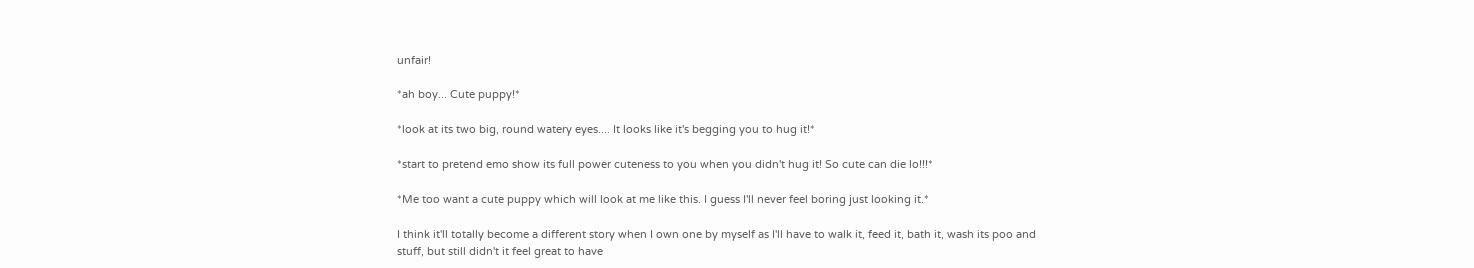unfair!

*ah boy... Cute puppy!*

*look at its two big, round watery eyes.... It looks like it's begging you to hug it!*

*start to pretend emo show its full power cuteness to you when you didn't hug it! So cute can die lo!!!*

*Me too want a cute puppy which will look at me like this. I guess I'll never feel boring just looking it.*

I think it'll totally become a different story when I own one by myself as I'll have to walk it, feed it, bath it, wash its poo and stuff, but still didn't it feel great to have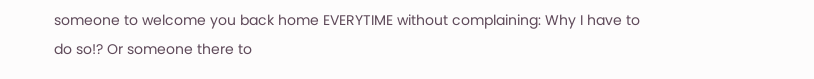someone to welcome you back home EVERYTIME without complaining: Why I have to do so!? Or someone there to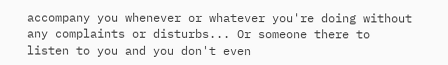accompany you whenever or whatever you're doing without any complaints or disturbs... Or someone there to listen to you and you don't even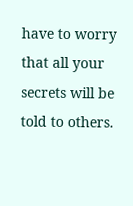have to worry that all your secrets will be told to others.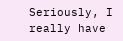Seriously, I really have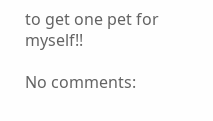to get one pet for myself!!

No comments: